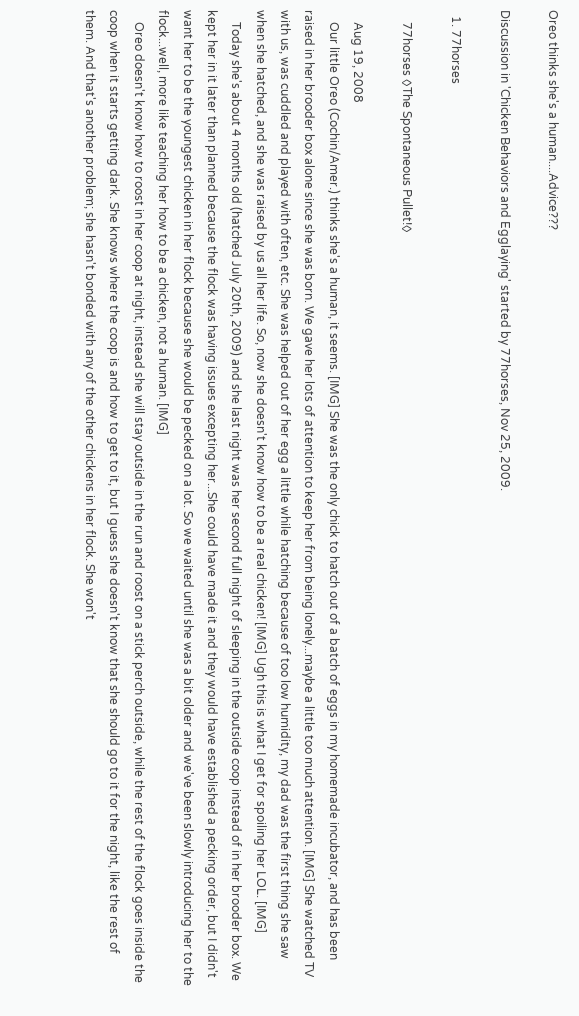Oreo thinks she's a human....Advice???

Discussion in 'Chicken Behaviors and Egglaying' started by 77horses, Nov 25, 2009.

  1. 77horses

    77horses ◊The Spontaneous Pullet!◊

    Aug 19, 2008
    Our little Oreo (Cochin/Amer.) thinks she's a human, it seems. [IMG] She was the only chick to hatch out of a batch of eggs in my homemade incubator, and has been raised in her brooder box alone since she was born. We gave her lots of attention to keep her from being lonely...maybe a little too much attention. [IMG] She watched TV with us, was cuddled and played with often, etc. She was helped out of her egg a little while hatching because of too low humidity, my dad was the first thing she saw when she hatched, and she was raised by us all her life. So, now she doesn't know how to be a real chicken! [IMG] Ugh this is what I get for spoiling her LOL. [IMG]
    Today she's about 4 months old (hatched July 20th, 2009) and she last night was her second full night of sleeping in the outside coop instead of in her brooder box. We kept her in it later than planned because the flock was having issues excepting her...She could have made it and they would have established a pecking order, but I didn't want her to be the youngest chicken in her flock because she would be pecked on a lot. So we waited until she was a bit older and we've been slowly introducing her to the flock...well, more like teaching her how to be a chicken, not a human. [IMG]
    Oreo doesn't know how to roost in her coop at night, instead she will stay outside in the run and roost on a stick perch outside, while the rest of the flock goes inside the coop when it starts getting dark. She knows where the coop is and how to get to it, but I guess she doesn't know that she should go to it for the night, like the rest of them. And that's another problem; she hasn't bonded with any of the other chickens in her flock. She won't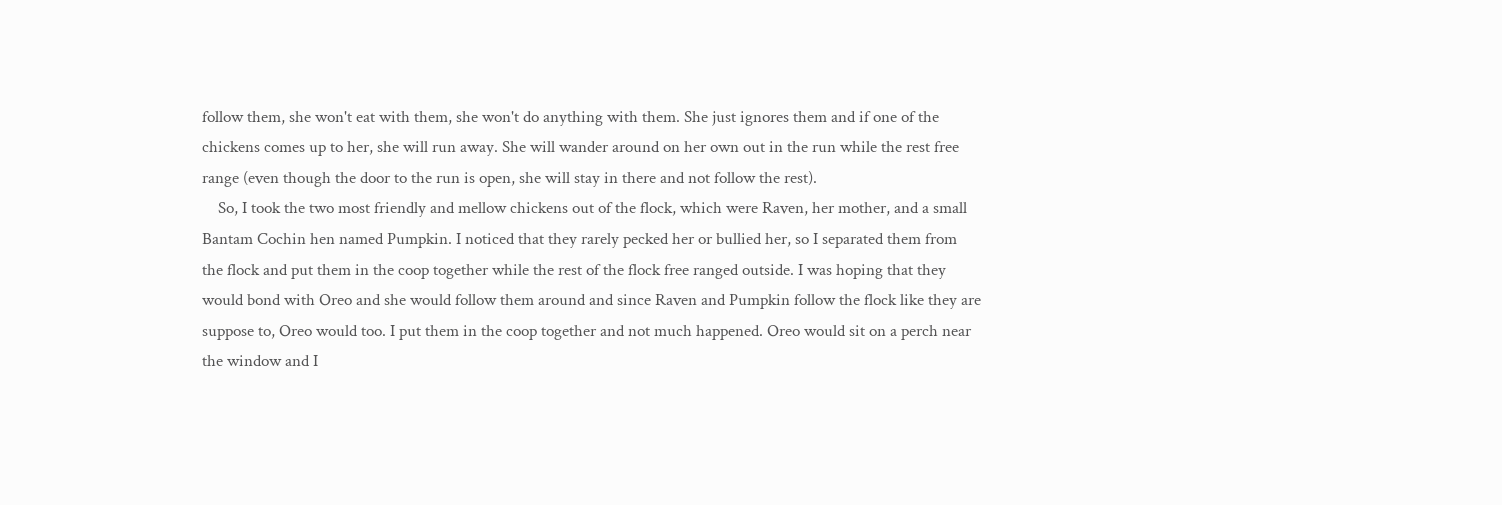follow them, she won't eat with them, she won't do anything with them. She just ignores them and if one of the chickens comes up to her, she will run away. She will wander around on her own out in the run while the rest free range (even though the door to the run is open, she will stay in there and not follow the rest).
    So, I took the two most friendly and mellow chickens out of the flock, which were Raven, her mother, and a small Bantam Cochin hen named Pumpkin. I noticed that they rarely pecked her or bullied her, so I separated them from the flock and put them in the coop together while the rest of the flock free ranged outside. I was hoping that they would bond with Oreo and she would follow them around and since Raven and Pumpkin follow the flock like they are suppose to, Oreo would too. I put them in the coop together and not much happened. Oreo would sit on a perch near the window and I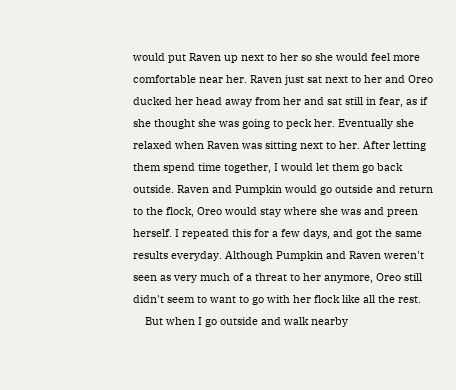would put Raven up next to her so she would feel more comfortable near her. Raven just sat next to her and Oreo ducked her head away from her and sat still in fear, as if she thought she was going to peck her. Eventually she relaxed when Raven was sitting next to her. After letting them spend time together, I would let them go back outside. Raven and Pumpkin would go outside and return to the flock, Oreo would stay where she was and preen herself. I repeated this for a few days, and got the same results everyday. Although Pumpkin and Raven weren't seen as very much of a threat to her anymore, Oreo still didn't seem to want to go with her flock like all the rest.
    But when I go outside and walk nearby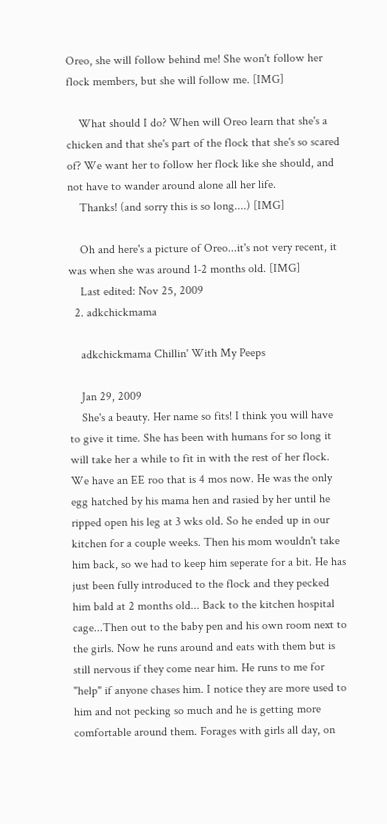Oreo, she will follow behind me! She won't follow her flock members, but she will follow me. [IMG]

    What should I do? When will Oreo learn that she's a chicken and that she's part of the flock that she's so scared of? We want her to follow her flock like she should, and not have to wander around alone all her life.
    Thanks! (and sorry this is so long....) [IMG]

    Oh and here's a picture of Oreo...it's not very recent, it was when she was around 1-2 months old. [IMG]
    Last edited: Nov 25, 2009
  2. adkchickmama

    adkchickmama Chillin' With My Peeps

    Jan 29, 2009
    She's a beauty. Her name so fits! I think you will have to give it time. She has been with humans for so long it will take her a while to fit in with the rest of her flock. We have an EE roo that is 4 mos now. He was the only egg hatched by his mama hen and rasied by her until he ripped open his leg at 3 wks old. So he ended up in our kitchen for a couple weeks. Then his mom wouldn't take him back, so we had to keep him seperate for a bit. He has just been fully introduced to the flock and they pecked him bald at 2 months old... Back to the kitchen hospital cage...Then out to the baby pen and his own room next to the girls. Now he runs around and eats with them but is still nervous if they come near him. He runs to me for "help" if anyone chases him. I notice they are more used to him and not pecking so much and he is getting more comfortable around them. Forages with girls all day, on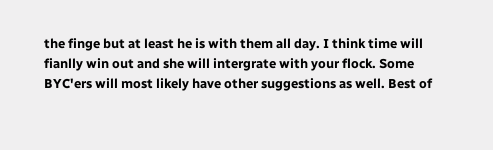the finge but at least he is with them all day. I think time will fianlly win out and she will intergrate with your flock. Some BYC'ers will most likely have other suggestions as well. Best of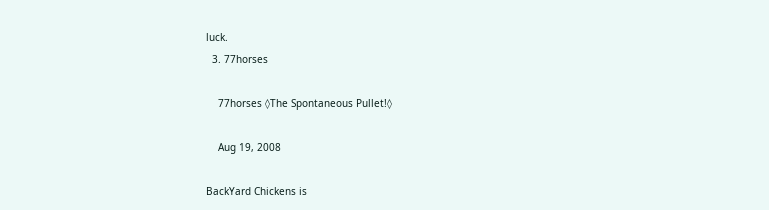luck.
  3. 77horses

    77horses ◊The Spontaneous Pullet!◊

    Aug 19, 2008

BackYard Chickens is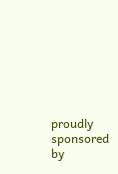proudly sponsored by